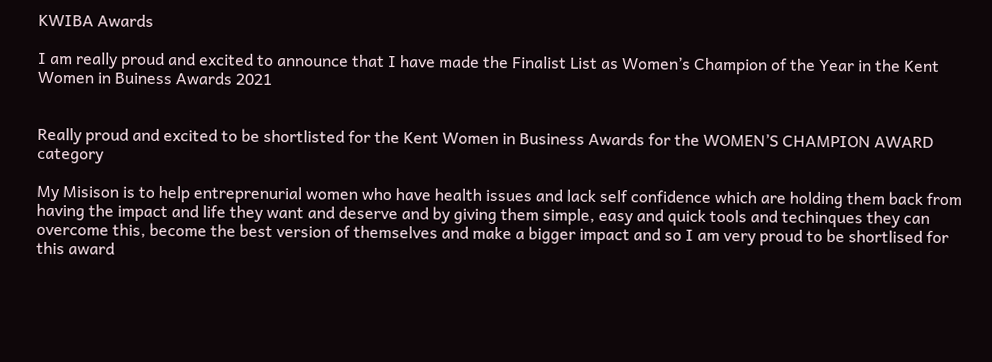KWIBA Awards

I am really proud and excited to announce that I have made the Finalist List as Women’s Champion of the Year in the Kent Women in Buiness Awards 2021


Really proud and excited to be shortlisted for the Kent Women in Business Awards for the WOMEN’S CHAMPION AWARD category

My Misison is to help entreprenurial women who have health issues and lack self confidence which are holding them back from having the impact and life they want and deserve and by giving them simple, easy and quick tools and techinques they can overcome this, become the best version of themselves and make a bigger impact and so I am very proud to be shortlised for this award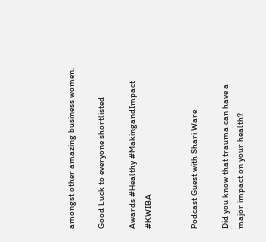amongst other amazing business women.

Good Luck to everyone shortlisted

Awards #Healthy #MakingandImpact #KWIBA


Podcast Guest with Shari Ware

Did you know that trauma can have a major impact on your health?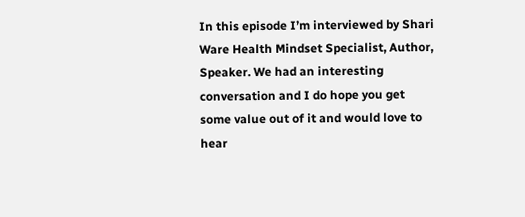In this episode I’m interviewed by Shari Ware Health Mindset Specialist, Author, Speaker. We had an interesting conversation and I do hope you get some value out of it and would love to hear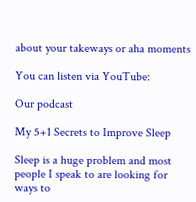about your takeways or aha moments

You can listen via YouTube:

Our podcast

My 5+1 Secrets to Improve Sleep

Sleep is a huge problem and most people I speak to are looking for ways to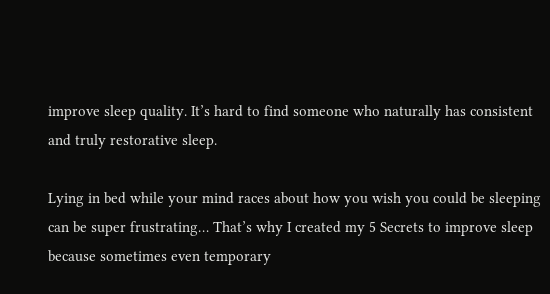improve sleep quality. It’s hard to find someone who naturally has consistent and truly restorative sleep.

Lying in bed while your mind races about how you wish you could be sleeping can be super frustrating… That’s why I created my 5 Secrets to improve sleep because sometimes even temporary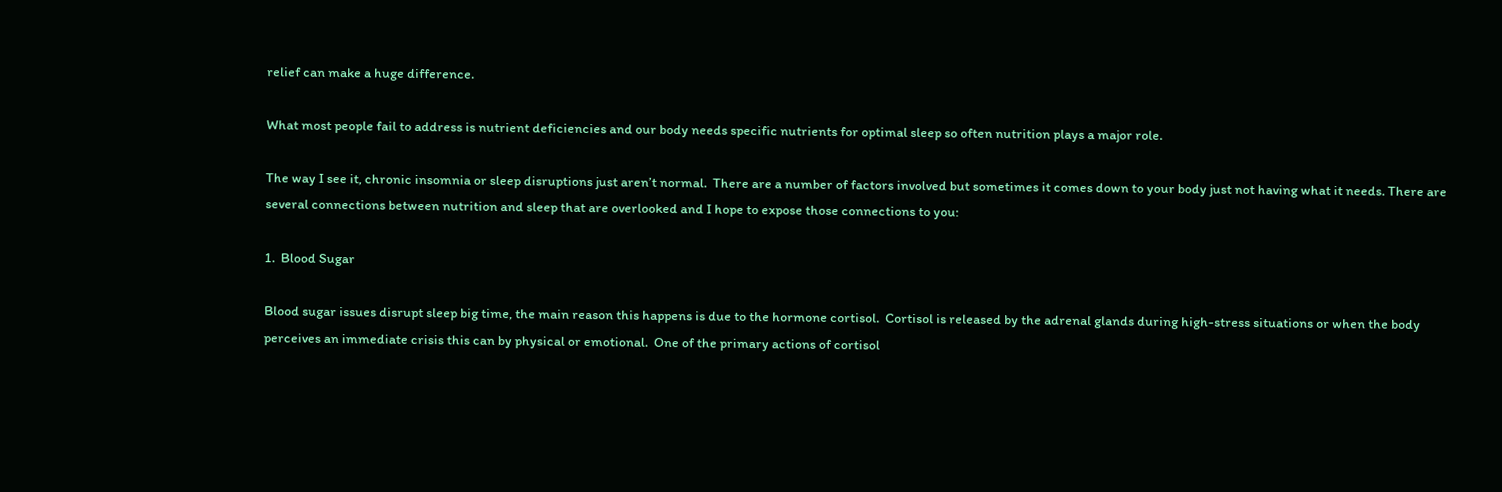relief can make a huge difference.

What most people fail to address is nutrient deficiencies and our body needs specific nutrients for optimal sleep so often nutrition plays a major role.

The way I see it, chronic insomnia or sleep disruptions just aren’t normal.  There are a number of factors involved but sometimes it comes down to your body just not having what it needs. There are several connections between nutrition and sleep that are overlooked and I hope to expose those connections to you:

1.  Blood Sugar

Blood sugar issues disrupt sleep big time, the main reason this happens is due to the hormone cortisol.  Cortisol is released by the adrenal glands during high-stress situations or when the body perceives an immediate crisis this can by physical or emotional.  One of the primary actions of cortisol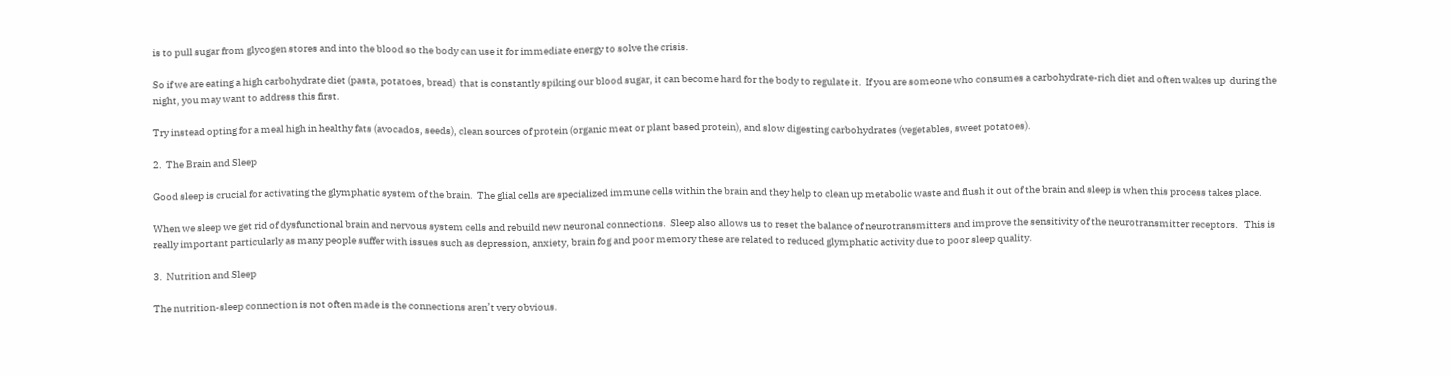is to pull sugar from glycogen stores and into the blood so the body can use it for immediate energy to solve the crisis.

So if we are eating a high carbohydrate diet (pasta, potatoes, bread)  that is constantly spiking our blood sugar, it can become hard for the body to regulate it.  If you are someone who consumes a carbohydrate-rich diet and often wakes up  during the night, you may want to address this first.

Try instead opting for a meal high in healthy fats (avocados, seeds), clean sources of protein (organic meat or plant based protein), and slow digesting carbohydrates (vegetables, sweet potatoes).

2.  The Brain and Sleep

Good sleep is crucial for activating the glymphatic system of the brain.  The glial cells are specialized immune cells within the brain and they help to clean up metabolic waste and flush it out of the brain and sleep is when this process takes place.

When we sleep we get rid of dysfunctional brain and nervous system cells and rebuild new neuronal connections.  Sleep also allows us to reset the balance of neurotransmitters and improve the sensitivity of the neurotransmitter receptors.   This is really important particularly as many people suffer with issues such as depression, anxiety, brain fog and poor memory these are related to reduced glymphatic activity due to poor sleep quality.

3.  Nutrition and Sleep

The nutrition-sleep connection is not often made is the connections aren’t very obvious.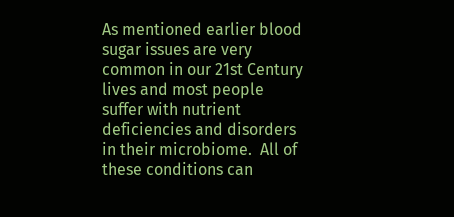As mentioned earlier blood sugar issues are very common in our 21st Century lives and most people suffer with nutrient deficiencies and disorders in their microbiome.  All of these conditions can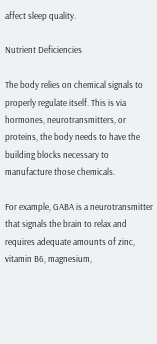affect sleep quality.

Nutrient Deficiencies

The body relies on chemical signals to properly regulate itself. This is via hormones, neurotransmitters, or proteins, the body needs to have the building blocks necessary to manufacture those chemicals.

For example, GABA is a neurotransmitter that signals the brain to relax and  requires adequate amounts of zinc, vitamin B6, magnesium,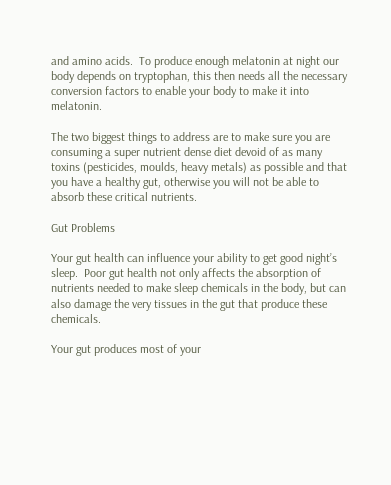and amino acids.  To produce enough melatonin at night our body depends on tryptophan, this then needs all the necessary conversion factors to enable your body to make it into melatonin.

The two biggest things to address are to make sure you are consuming a super nutrient dense diet devoid of as many toxins (pesticides, moulds, heavy metals) as possible and that you have a healthy gut, otherwise you will not be able to absorb these critical nutrients.

Gut Problems

Your gut health can influence your ability to get good night’s sleep.  Poor gut health not only affects the absorption of nutrients needed to make sleep chemicals in the body, but can also damage the very tissues in the gut that produce these chemicals.

Your gut produces most of your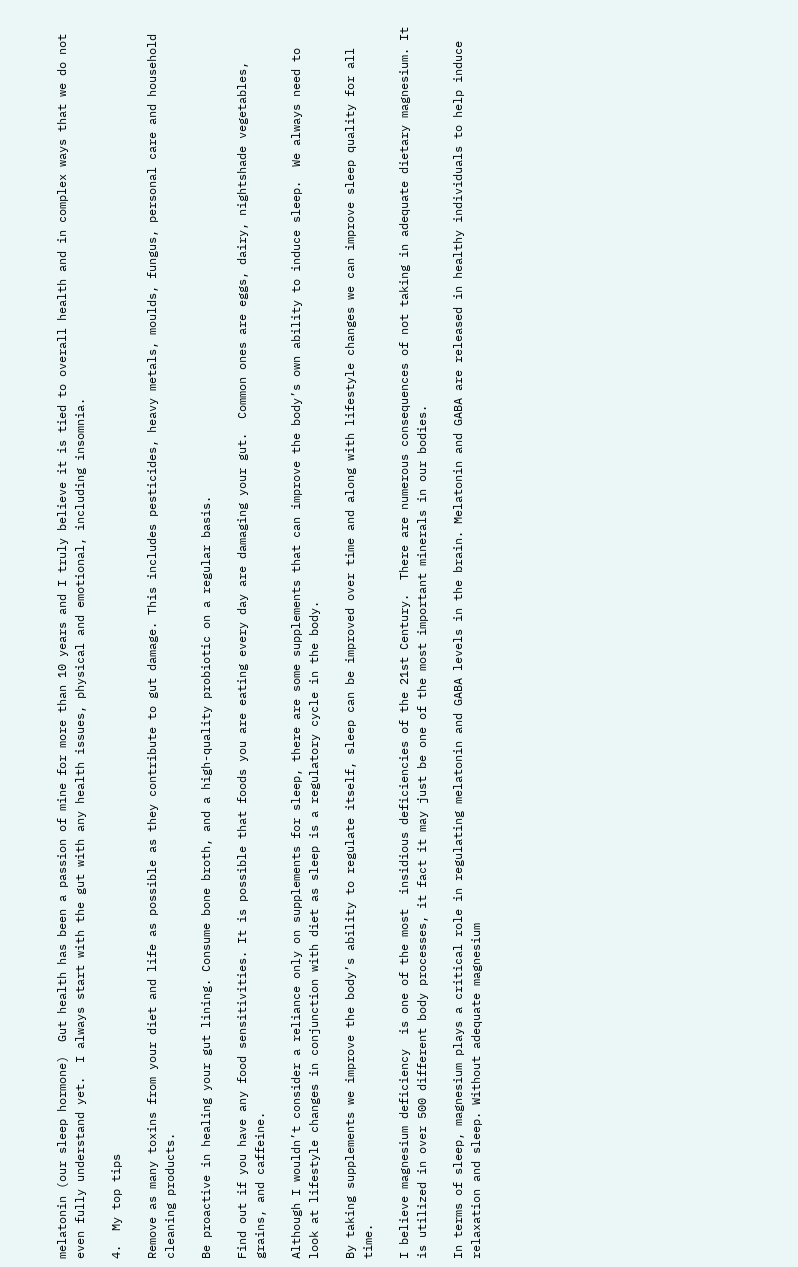melatonin (our sleep hormone)  Gut health has been a passion of mine for more than 10 years and I truly believe it is tied to overall health and in complex ways that we do not even fully understand yet.  I always start with the gut with any health issues, physical and emotional, including insomnia.

4.  My top tips

Remove as many toxins from your diet and life as possible as they contribute to gut damage. This includes pesticides, heavy metals, moulds, fungus, personal care and household cleaning products.

Be proactive in healing your gut lining. Consume bone broth, and a high-quality probiotic on a regular basis.

Find out if you have any food sensitivities. It is possible that foods you are eating every day are damaging your gut.  Common ones are eggs, dairy, nightshade vegetables, grains, and caffeine.

Although I wouldn’t consider a reliance only on supplements for sleep, there are some supplements that can improve the body’s own ability to induce sleep.  We always need to look at lifestyle changes in conjunction with diet as sleep is a regulatory cycle in the body.

By taking supplements we improve the body’s ability to regulate itself, sleep can be improved over time and along with lifestyle changes we can improve sleep quality for all time.

I believe magnesium deficiency  is one of the most  insidious deficiencies of the 21st Century.  There are numerous consequences of not taking in adequate dietary magnesium. It is utilized in over 500 different body processes, it fact it may just be one of the most important minerals in our bodies.

In terms of sleep, magnesium plays a critical role in regulating melatonin and GABA levels in the brain. Melatonin and GABA are released in healthy individuals to help induce relaxation and sleep. Without adequate magnesium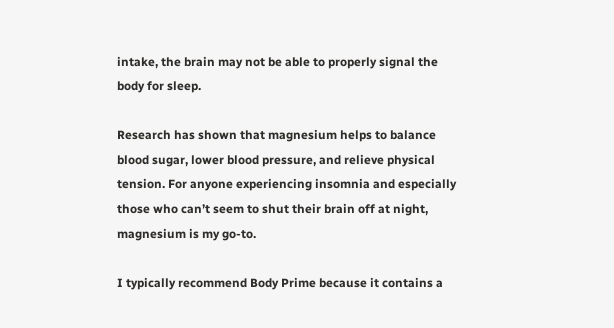intake, the brain may not be able to properly signal the body for sleep.

Research has shown that magnesium helps to balance blood sugar, lower blood pressure, and relieve physical tension. For anyone experiencing insomnia and especially those who can’t seem to shut their brain off at night, magnesium is my go-to.

I typically recommend Body Prime because it contains a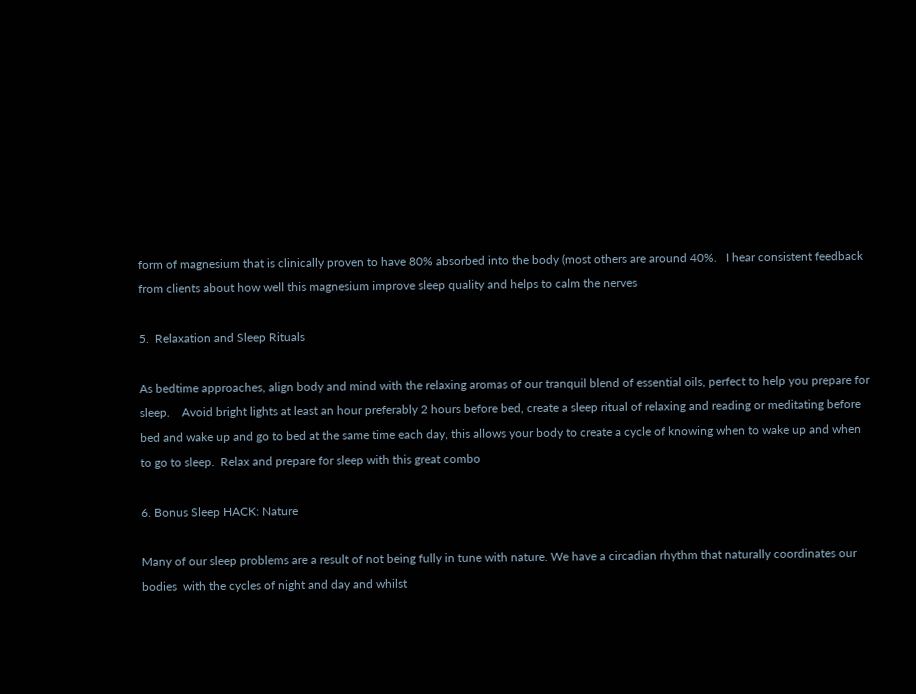form of magnesium that is clinically proven to have 80% absorbed into the body (most others are around 40%.   I hear consistent feedback from clients about how well this magnesium improve sleep quality and helps to calm the nerves

5.  Relaxation and Sleep Rituals

As bedtime approaches, align body and mind with the relaxing aromas of our tranquil blend of essential oils, perfect to help you prepare for sleep.    Avoid bright lights at least an hour preferably 2 hours before bed, create a sleep ritual of relaxing and reading or meditating before bed and wake up and go to bed at the same time each day, this allows your body to create a cycle of knowing when to wake up and when to go to sleep.  Relax and prepare for sleep with this great combo

6. Bonus Sleep HACK: Nature

Many of our sleep problems are a result of not being fully in tune with nature. We have a circadian rhythm that naturally coordinates our bodies  with the cycles of night and day and whilst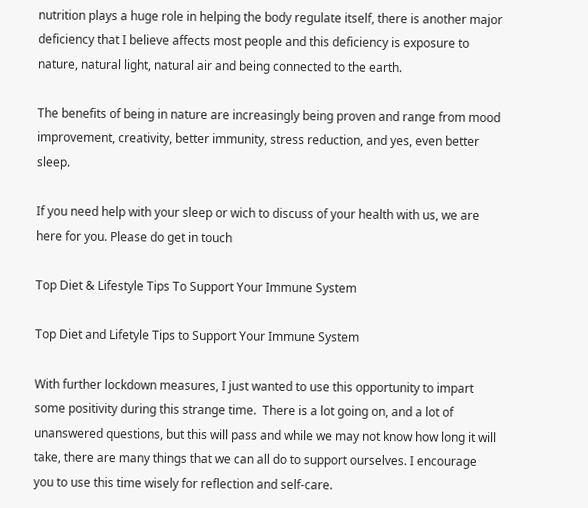nutrition plays a huge role in helping the body regulate itself, there is another major deficiency that I believe affects most people and this deficiency is exposure to nature, natural light, natural air and being connected to the earth.

The benefits of being in nature are increasingly being proven and range from mood improvement, creativity, better immunity, stress reduction, and yes, even better sleep.

If you need help with your sleep or wich to discuss of your health with us, we are here for you. Please do get in touch

Top Diet & Lifestyle Tips To Support Your Immune System

Top Diet and Lifetyle Tips to Support Your Immune System

With further lockdown measures, I just wanted to use this opportunity to impart some positivity during this strange time.  There is a lot going on, and a lot of unanswered questions, but this will pass and while we may not know how long it will take, there are many things that we can all do to support ourselves. I encourage you to use this time wisely for reflection and self-care.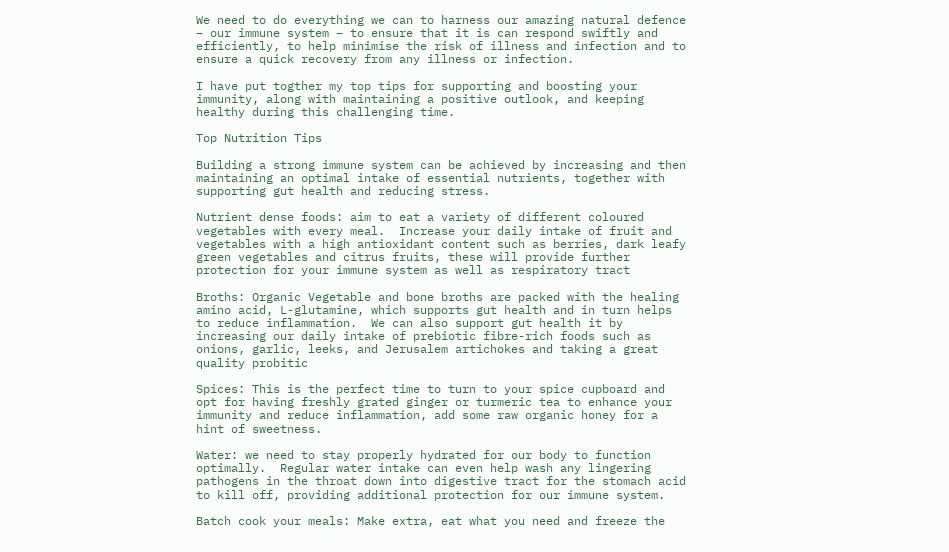We need to do everything we can to harness our amazing natural defence – our immune system – to ensure that it is can respond swiftly and efficiently, to help minimise the risk of illness and infection and to ensure a quick recovery from any illness or infection.

I have put togther my top tips for supporting and boosting your immunity, along with maintaining a positive outlook, and keeping healthy during this challenging time.

Top Nutrition Tips

Building a strong immune system can be achieved by increasing and then maintaining an optimal intake of essential nutrients, together with supporting gut health and reducing stress.

Nutrient dense foods: aim to eat a variety of different coloured vegetables with every meal.  Increase your daily intake of fruit and vegetables with a high antioxidant content such as berries, dark leafy green vegetables and citrus fruits, these will provide further protection for your immune system as well as respiratory tract

Broths: Organic Vegetable and bone broths are packed with the healing amino acid, L-glutamine, which supports gut health and in turn helps to reduce inflammation.  We can also support gut health it by increasing our daily intake of prebiotic fibre-rich foods such as onions, garlic, leeks, and Jerusalem artichokes and taking a great quality probitic

Spices: This is the perfect time to turn to your spice cupboard and opt for having freshly grated ginger or turmeric tea to enhance your immunity and reduce inflammation, add some raw organic honey for a hint of sweetness.

Water: we need to stay properly hydrated for our body to function optimally.  Regular water intake can even help wash any lingering pathogens in the throat down into digestive tract for the stomach acid to kill off, providing additional protection for our immune system.

Batch cook your meals: Make extra, eat what you need and freeze the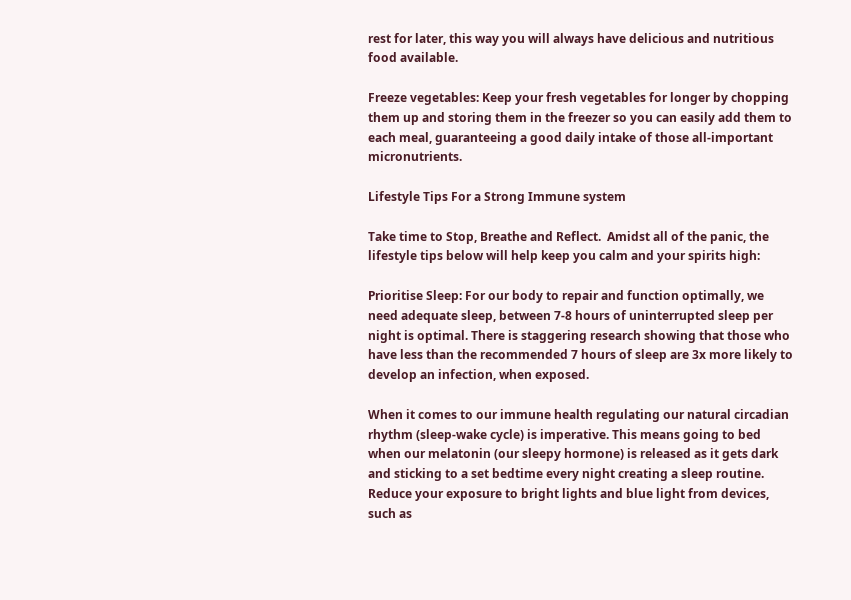rest for later, this way you will always have delicious and nutritious food available.

Freeze vegetables: Keep your fresh vegetables for longer by chopping them up and storing them in the freezer so you can easily add them to each meal, guaranteeing a good daily intake of those all-important micronutrients.

Lifestyle Tips For a Strong Immune system

Take time to Stop, Breathe and Reflect.  Amidst all of the panic, the lifestyle tips below will help keep you calm and your spirits high:

Prioritise Sleep: For our body to repair and function optimally, we need adequate sleep, between 7-8 hours of uninterrupted sleep per night is optimal. There is staggering research showing that those who have less than the recommended 7 hours of sleep are 3x more likely to develop an infection, when exposed.

When it comes to our immune health regulating our natural circadian rhythm (sleep-wake cycle) is imperative. This means going to bed when our melatonin (our sleepy hormone) is released as it gets dark and sticking to a set bedtime every night creating a sleep routine.  Reduce your exposure to bright lights and blue light from devices, such as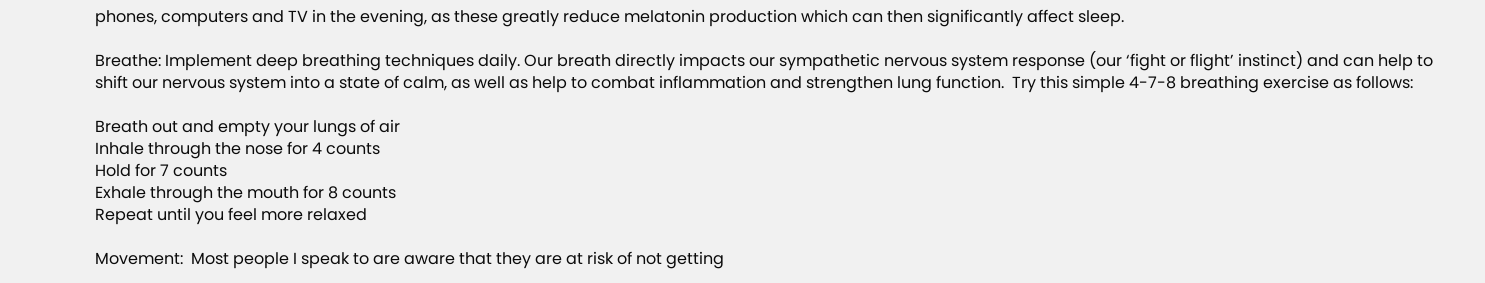phones, computers and TV in the evening, as these greatly reduce melatonin production which can then significantly affect sleep.

Breathe: Implement deep breathing techniques daily. Our breath directly impacts our sympathetic nervous system response (our ‘fight or flight’ instinct) and can help to shift our nervous system into a state of calm, as well as help to combat inflammation and strengthen lung function.  Try this simple 4-7-8 breathing exercise as follows:

Breath out and empty your lungs of air
Inhale through the nose for 4 counts
Hold for 7 counts
Exhale through the mouth for 8 counts
Repeat until you feel more relaxed

Movement:  Most people I speak to are aware that they are at risk of not getting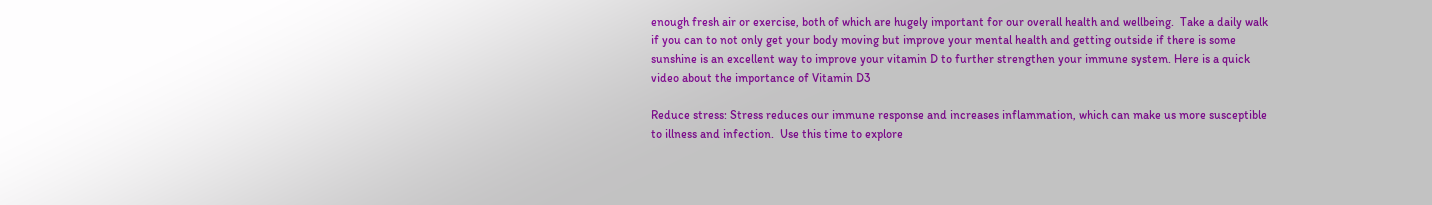enough fresh air or exercise, both of which are hugely important for our overall health and wellbeing.  Take a daily walk if you can to not only get your body moving but improve your mental health and getting outside if there is some sunshine is an excellent way to improve your vitamin D to further strengthen your immune system. Here is a quick video about the importance of Vitamin D3

Reduce stress: Stress reduces our immune response and increases inflammation, which can make us more susceptible to illness and infection.  Use this time to explore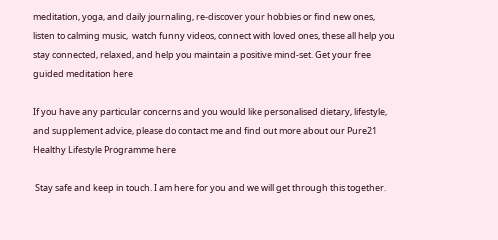meditation, yoga, and daily journaling, re-discover your hobbies or find new ones,  listen to calming music,  watch funny videos, connect with loved ones, these all help you stay connected, relaxed, and help you maintain a positive mind-set. Get your free guided meditation here

If you have any particular concerns and you would like personalised dietary, lifestyle, and supplement advice, please do contact me and find out more about our Pure21 Healthy Lifestyle Programme here

 Stay safe and keep in touch. I am here for you and we will get through this together.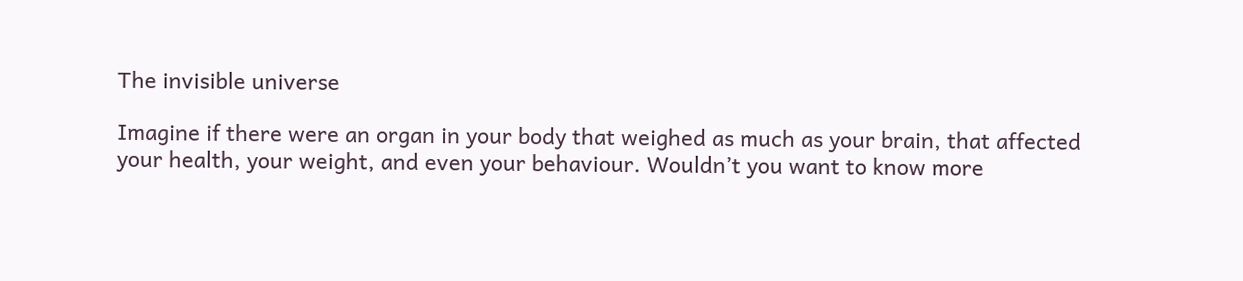The invisible universe

Imagine if there were an organ in your body that weighed as much as your brain, that affected your health, your weight, and even your behaviour. Wouldn’t you want to know more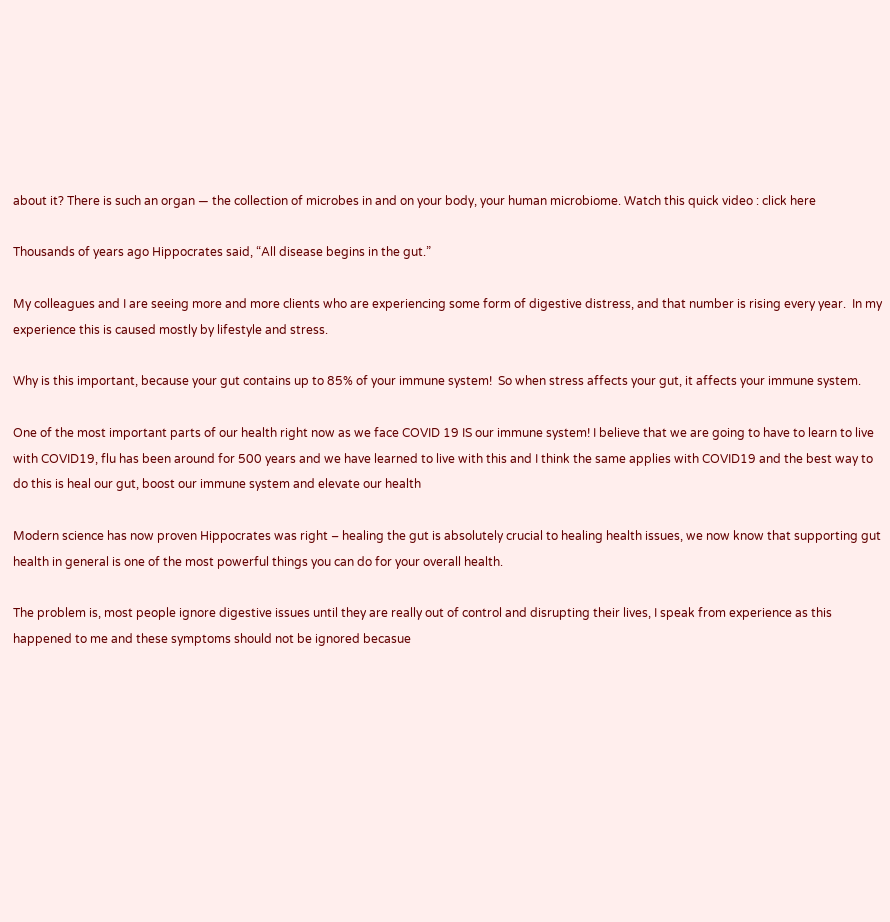about it? There is such an organ — the collection of microbes in and on your body, your human microbiome. Watch this quick video : click here

Thousands of years ago Hippocrates said, “All disease begins in the gut.”

My colleagues and I are seeing more and more clients who are experiencing some form of digestive distress, and that number is rising every year.  In my experience this is caused mostly by lifestyle and stress.

Why is this important, because your gut contains up to 85% of your immune system!  So when stress affects your gut, it affects your immune system.

One of the most important parts of our health right now as we face COVID 19 IS our immune system! I believe that we are going to have to learn to live with COVID19, flu has been around for 500 years and we have learned to live with this and I think the same applies with COVID19 and the best way to do this is heal our gut, boost our immune system and elevate our health

Modern science has now proven Hippocrates was right – healing the gut is absolutely crucial to healing health issues, we now know that supporting gut health in general is one of the most powerful things you can do for your overall health.

The problem is, most people ignore digestive issues until they are really out of control and disrupting their lives, I speak from experience as this happened to me and these symptoms should not be ignored becasue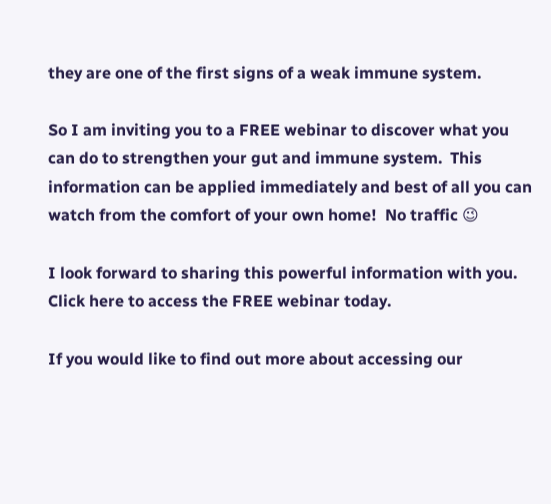they are one of the first signs of a weak immune system.

So I am inviting you to a FREE webinar to discover what you can do to strengthen your gut and immune system.  This information can be applied immediately and best of all you can watch from the comfort of your own home!  No traffic 😉

I look forward to sharing this powerful information with you.  Click here to access the FREE webinar today.

If you would like to find out more about accessing our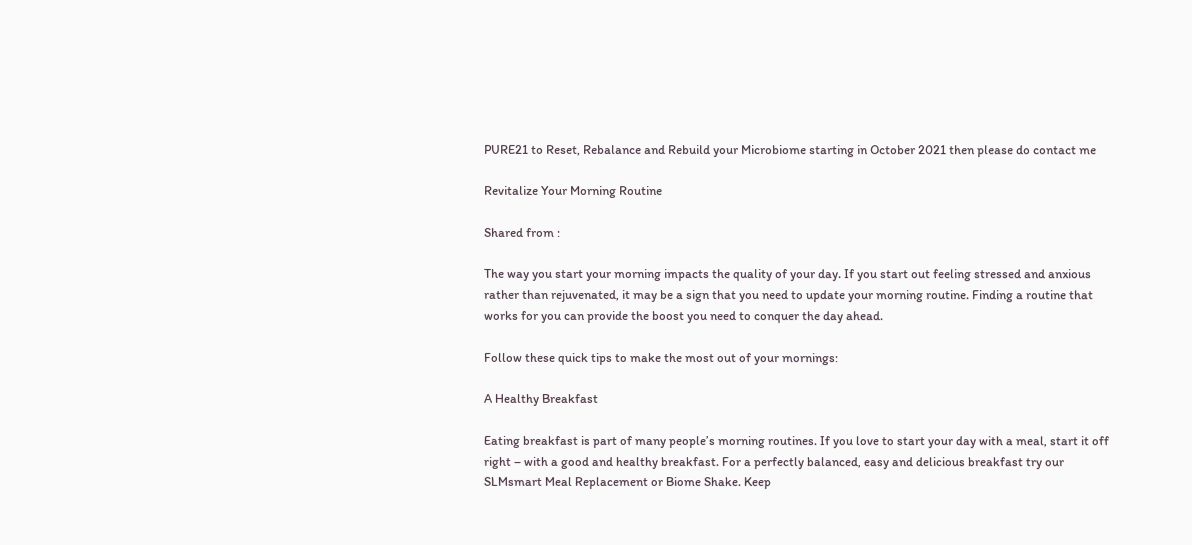PURE21 to Reset, Rebalance and Rebuild your Microbiome starting in October 2021 then please do contact me

Revitalize Your Morning Routine

Shared from :

The way you start your morning impacts the quality of your day. If you start out feeling stressed and anxious rather than rejuvenated, it may be a sign that you need to update your morning routine. Finding a routine that works for you can provide the boost you need to conquer the day ahead.

Follow these quick tips to make the most out of your mornings:

A Healthy Breakfast

Eating breakfast is part of many people’s morning routines. If you love to start your day with a meal, start it off right – with a good and healthy breakfast. For a perfectly balanced, easy and delicious breakfast try our SLMsmart Meal Replacement or Biome Shake. Keep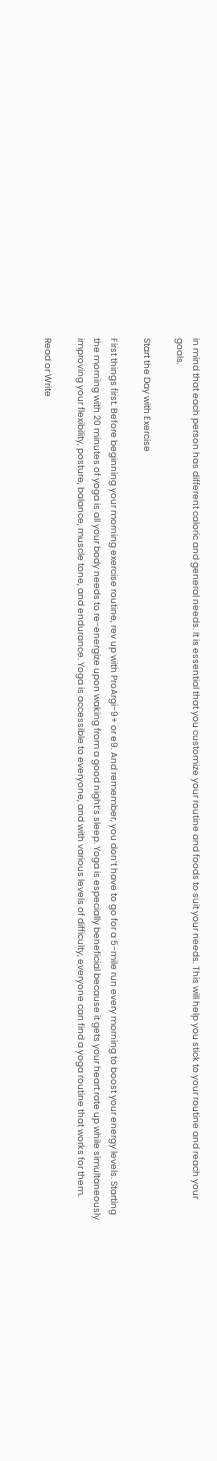in mind that each person has different caloric and general needs. It is essential that you customize your routine and foods to suit your needs. This will help you stick to your routine and reach your goals.

Start the Day with Exercise

First things first. Before beginning your morning exercise routine, rev up with ProArgi-9+ or e9. And remember, you don’t have to go for a 5-mile run every morning to boost your energy levels. Starting the morning with 20 minutes of yoga is all your body needs to re-energize upon waking from a good night’s sleep. Yoga is especially beneficial because it gets your heart rate up while simultaneously improving your flexibility, posture, balance, muscle tone, and endurance. Yoga is accessible to everyone, and with various levels of difficulty, everyone can find a yoga routine that works for them.

Read or Write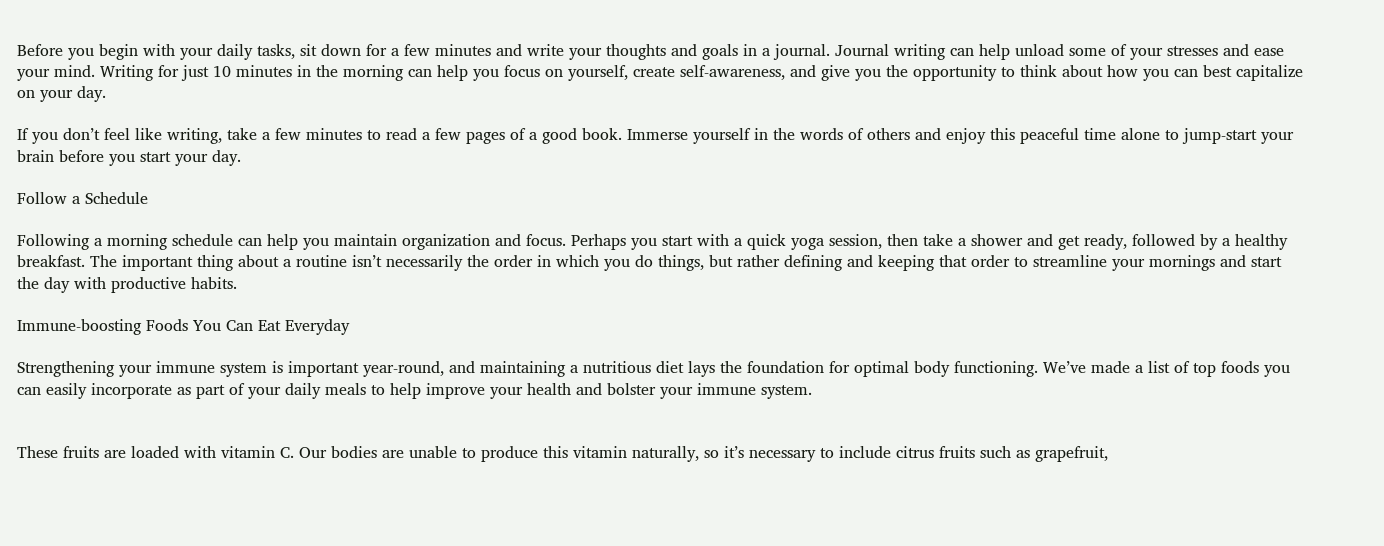Before you begin with your daily tasks, sit down for a few minutes and write your thoughts and goals in a journal. Journal writing can help unload some of your stresses and ease your mind. Writing for just 10 minutes in the morning can help you focus on yourself, create self-awareness, and give you the opportunity to think about how you can best capitalize on your day.

If you don’t feel like writing, take a few minutes to read a few pages of a good book. Immerse yourself in the words of others and enjoy this peaceful time alone to jump-start your brain before you start your day.

Follow a Schedule

Following a morning schedule can help you maintain organization and focus. Perhaps you start with a quick yoga session, then take a shower and get ready, followed by a healthy breakfast. The important thing about a routine isn’t necessarily the order in which you do things, but rather defining and keeping that order to streamline your mornings and start the day with productive habits.

Immune-boosting Foods You Can Eat Everyday

Strengthening your immune system is important year-round, and maintaining a nutritious diet lays the foundation for optimal body functioning. We’ve made a list of top foods you can easily incorporate as part of your daily meals to help improve your health and bolster your immune system.


These fruits are loaded with vitamin C. Our bodies are unable to produce this vitamin naturally, so it’s necessary to include citrus fruits such as grapefruit,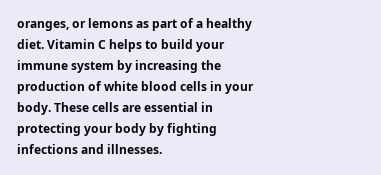oranges, or lemons as part of a healthy diet. Vitamin C helps to build your immune system by increasing the production of white blood cells in your body. These cells are essential in protecting your body by fighting infections and illnesses.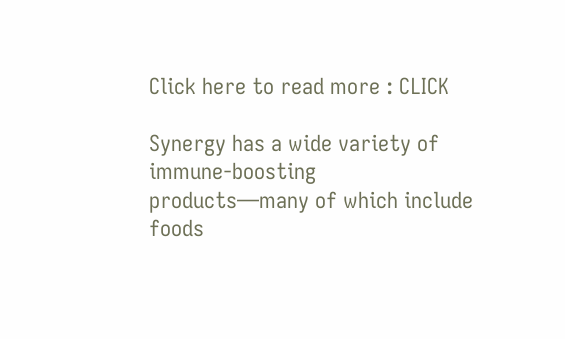Click here to read more : CLICK

Synergy has a wide variety of immune-boosting products—many of which include foods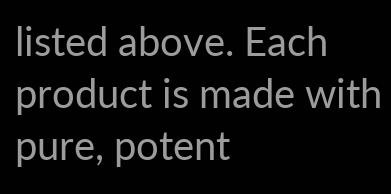listed above. Each product is made with pure, potent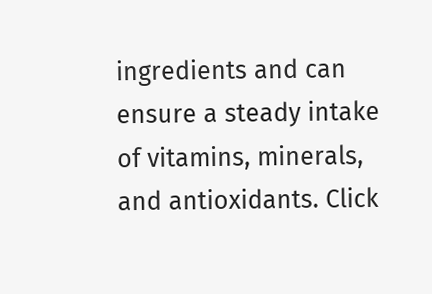ingredients and can ensure a steady intake of vitamins, minerals, and antioxidants. Click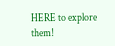HERE to explore them!